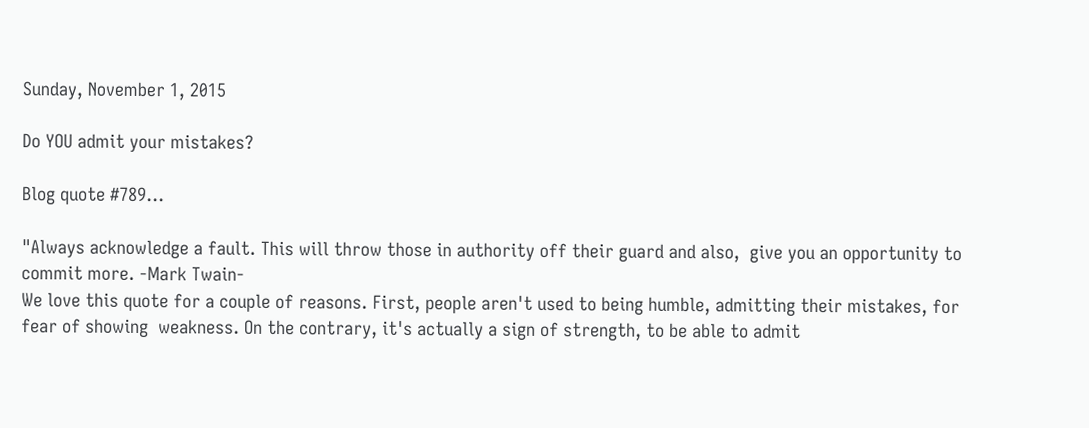Sunday, November 1, 2015

Do YOU admit your mistakes?

Blog quote #789...

"Always acknowledge a fault. This will throw those in authority off their guard and also,  give you an opportunity to commit more. -Mark Twain-
We love this quote for a couple of reasons. First, people aren't used to being humble, admitting their mistakes, for fear of showing  weakness. On the contrary, it's actually a sign of strength, to be able to admit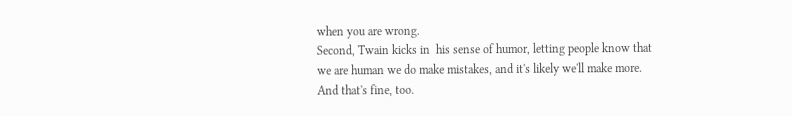when you are wrong.
Second, Twain kicks in  his sense of humor, letting people know that we are human we do make mistakes, and it's likely we'll make more. And that's fine, too.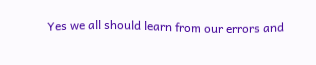Yes we all should learn from our errors and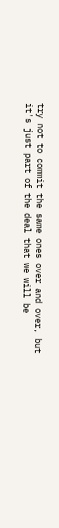try not to commit the same ones over and over, but it's just part of the deal that we will be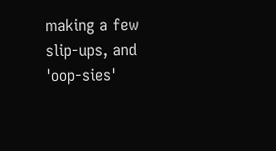making a few slip-ups, and 'oop-sies'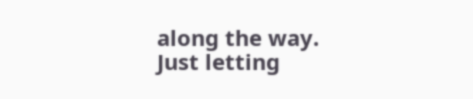along the way.
Just letting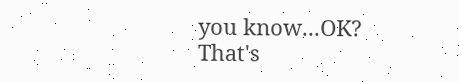you know...OK?
That's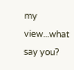my view...what say you?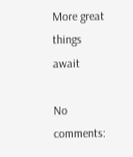More great things await

No comments: